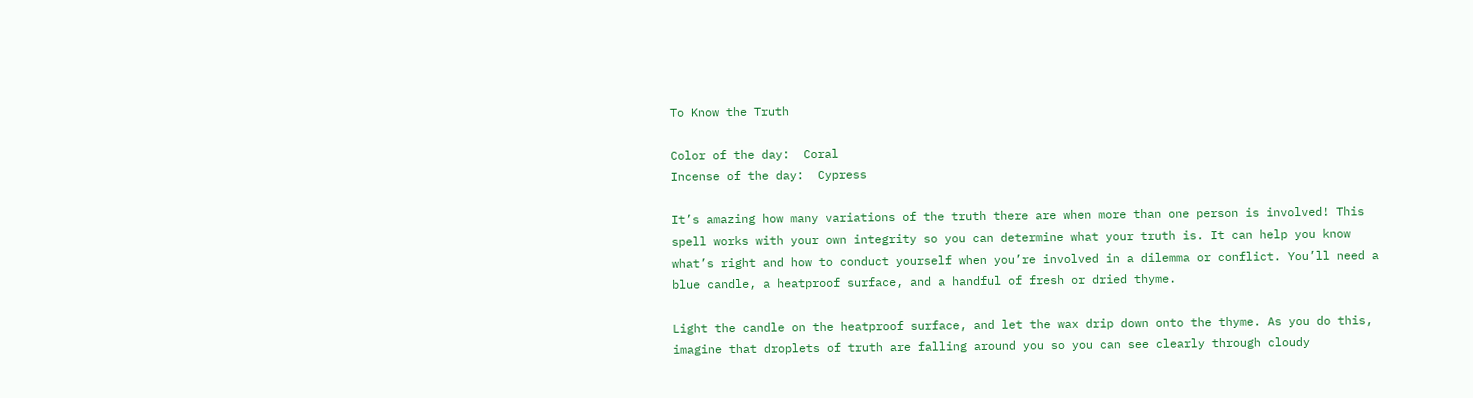To Know the Truth

Color of the day:  Coral
Incense of the day:  Cypress

It’s amazing how many variations of the truth there are when more than one person is involved! This spell works with your own integrity so you can determine what your truth is. It can help you know what’s right and how to conduct yourself when you’re involved in a dilemma or conflict. You’ll need a blue candle, a heatproof surface, and a handful of fresh or dried thyme.

Light the candle on the heatproof surface, and let the wax drip down onto the thyme. As you do this, imagine that droplets of truth are falling around you so you can see clearly through cloudy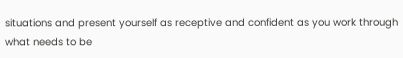situations and present yourself as receptive and confident as you work through what needs to be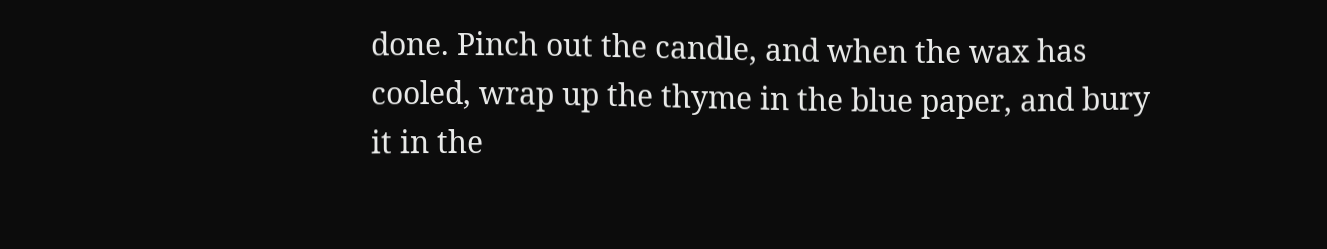done. Pinch out the candle, and when the wax has cooled, wrap up the thyme in the blue paper, and bury it in the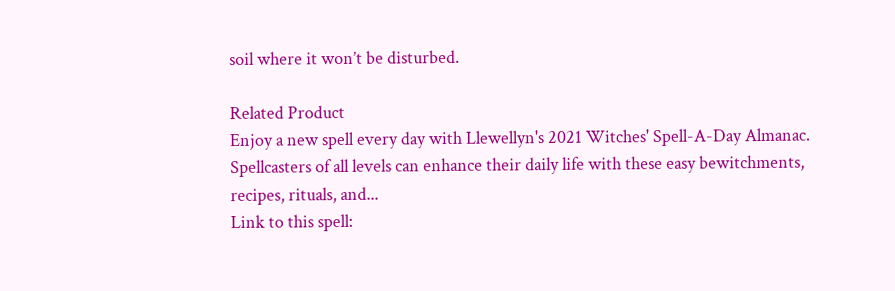soil where it won’t be disturbed.

Related Product
Enjoy a new spell every day with Llewellyn's 2021 Witches' Spell-A-Day Almanac. Spellcasters of all levels can enhance their daily life with these easy bewitchments, recipes, rituals, and...
Link to this spell: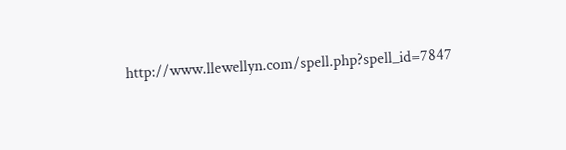http://www.llewellyn.com/spell.php?spell_id=7847